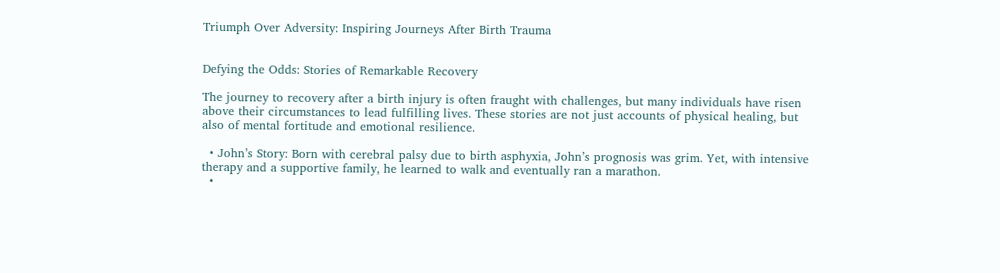Triumph Over Adversity: Inspiring Journeys After Birth Trauma


Defying the Odds: Stories of Remarkable Recovery

The journey to recovery after a birth injury is often fraught with challenges, but many individuals have risen above their circumstances to lead fulfilling lives. These stories are not just accounts of physical healing, but also of mental fortitude and emotional resilience.

  • John’s Story: Born with cerebral palsy due to birth asphyxia, John’s prognosis was grim. Yet, with intensive therapy and a supportive family, he learned to walk and eventually ran a marathon.
  •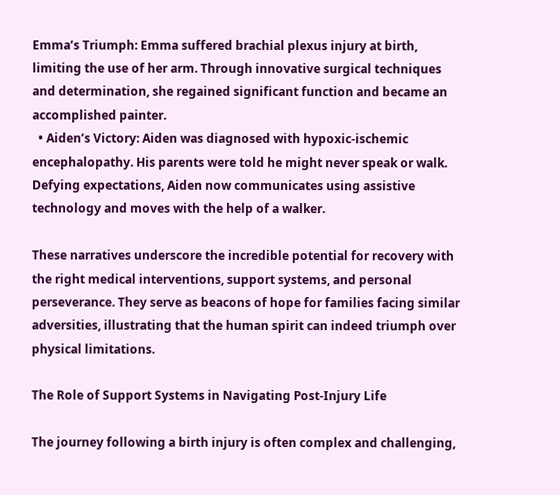Emma’s Triumph: Emma suffered brachial plexus injury at birth, limiting the use of her arm. Through innovative surgical techniques and determination, she regained significant function and became an accomplished painter.
  • Aiden’s Victory: Aiden was diagnosed with hypoxic-ischemic encephalopathy. His parents were told he might never speak or walk. Defying expectations, Aiden now communicates using assistive technology and moves with the help of a walker.

These narratives underscore the incredible potential for recovery with the right medical interventions, support systems, and personal perseverance. They serve as beacons of hope for families facing similar adversities, illustrating that the human spirit can indeed triumph over physical limitations.

The Role of Support Systems in Navigating Post-Injury Life

The journey following a birth injury is often complex and challenging,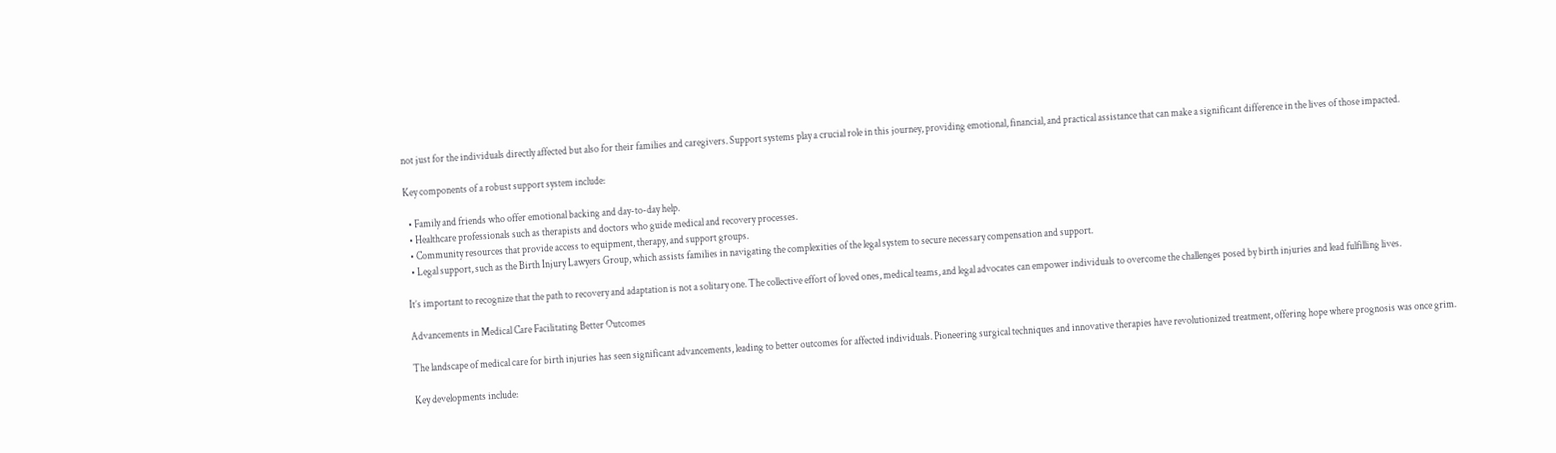not just for the individuals directly affected but also for their families and caregivers. Support systems play a crucial role in this journey, providing emotional, financial, and practical assistance that can make a significant difference in the lives of those impacted.

Key components of a robust support system include:

  • Family and friends who offer emotional backing and day-to-day help.
  • Healthcare professionals such as therapists and doctors who guide medical and recovery processes.
  • Community resources that provide access to equipment, therapy, and support groups.
  • Legal support, such as the Birth Injury Lawyers Group, which assists families in navigating the complexities of the legal system to secure necessary compensation and support.

It’s important to recognize that the path to recovery and adaptation is not a solitary one. The collective effort of loved ones, medical teams, and legal advocates can empower individuals to overcome the challenges posed by birth injuries and lead fulfilling lives.

Advancements in Medical Care Facilitating Better Outcomes

The landscape of medical care for birth injuries has seen significant advancements, leading to better outcomes for affected individuals. Pioneering surgical techniques and innovative therapies have revolutionized treatment, offering hope where prognosis was once grim.

Key developments include: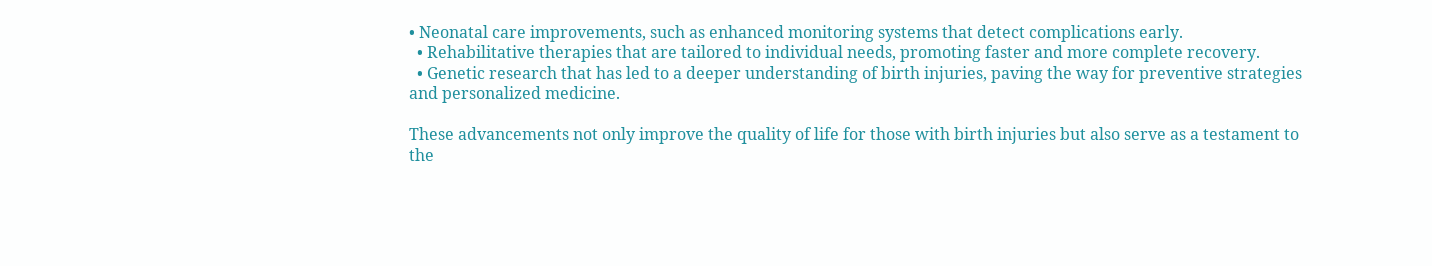• Neonatal care improvements, such as enhanced monitoring systems that detect complications early.
  • Rehabilitative therapies that are tailored to individual needs, promoting faster and more complete recovery.
  • Genetic research that has led to a deeper understanding of birth injuries, paving the way for preventive strategies and personalized medicine.

These advancements not only improve the quality of life for those with birth injuries but also serve as a testament to the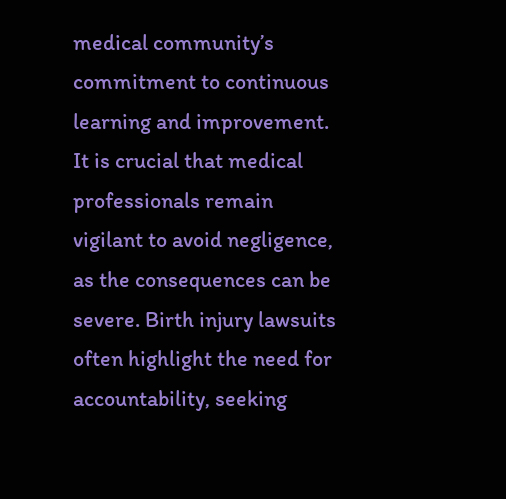medical community’s commitment to continuous learning and improvement. It is crucial that medical professionals remain vigilant to avoid negligence, as the consequences can be severe. Birth injury lawsuits often highlight the need for accountability, seeking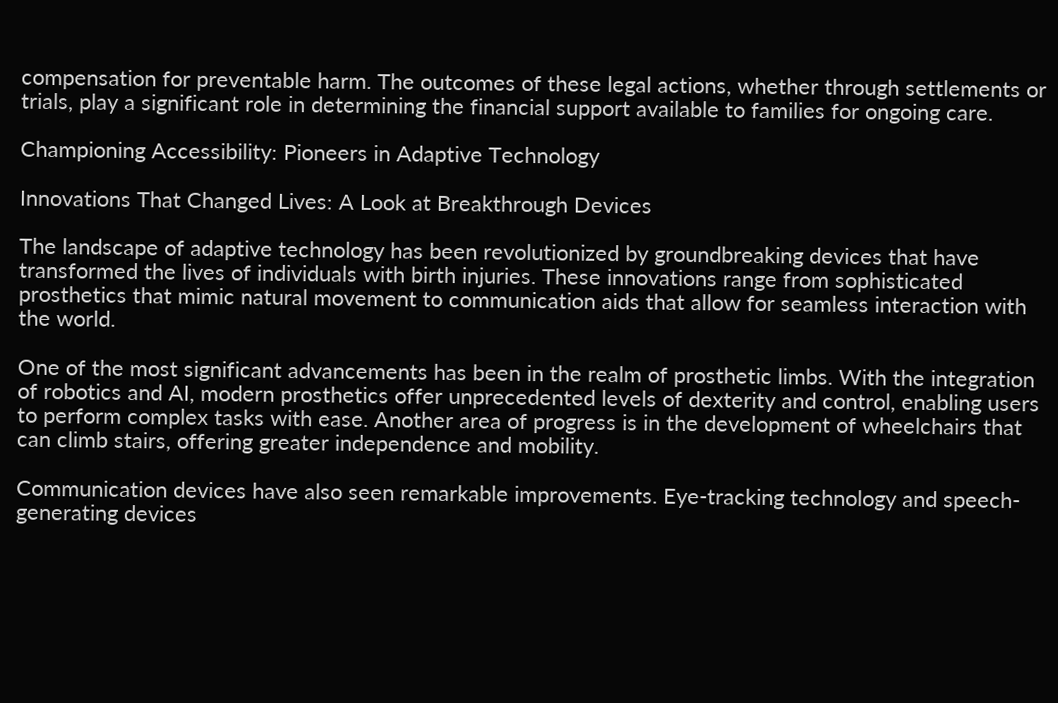compensation for preventable harm. The outcomes of these legal actions, whether through settlements or trials, play a significant role in determining the financial support available to families for ongoing care.

Championing Accessibility: Pioneers in Adaptive Technology

Innovations That Changed Lives: A Look at Breakthrough Devices

The landscape of adaptive technology has been revolutionized by groundbreaking devices that have transformed the lives of individuals with birth injuries. These innovations range from sophisticated prosthetics that mimic natural movement to communication aids that allow for seamless interaction with the world.

One of the most significant advancements has been in the realm of prosthetic limbs. With the integration of robotics and AI, modern prosthetics offer unprecedented levels of dexterity and control, enabling users to perform complex tasks with ease. Another area of progress is in the development of wheelchairs that can climb stairs, offering greater independence and mobility.

Communication devices have also seen remarkable improvements. Eye-tracking technology and speech-generating devices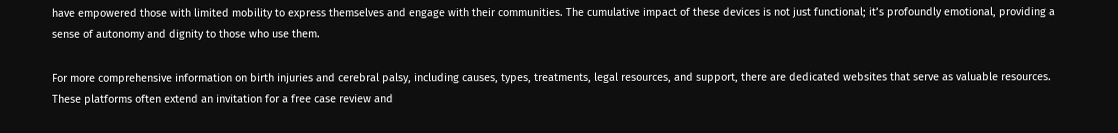have empowered those with limited mobility to express themselves and engage with their communities. The cumulative impact of these devices is not just functional; it’s profoundly emotional, providing a sense of autonomy and dignity to those who use them.

For more comprehensive information on birth injuries and cerebral palsy, including causes, types, treatments, legal resources, and support, there are dedicated websites that serve as valuable resources. These platforms often extend an invitation for a free case review and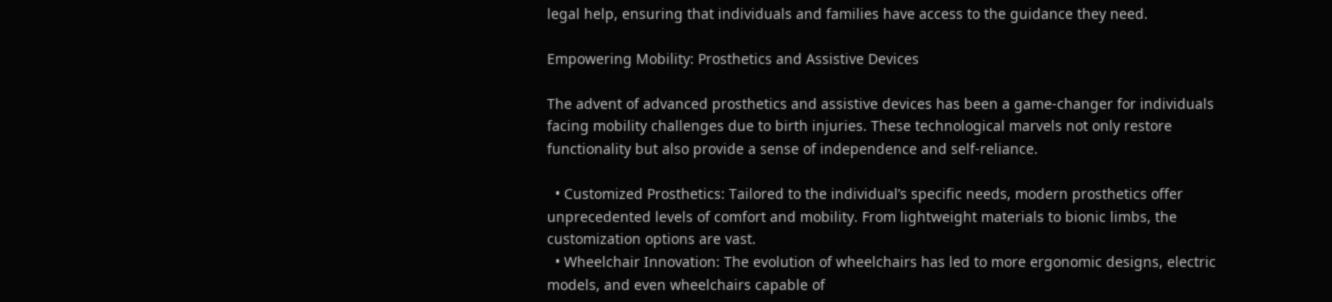legal help, ensuring that individuals and families have access to the guidance they need.

Empowering Mobility: Prosthetics and Assistive Devices

The advent of advanced prosthetics and assistive devices has been a game-changer for individuals facing mobility challenges due to birth injuries. These technological marvels not only restore functionality but also provide a sense of independence and self-reliance.

  • Customized Prosthetics: Tailored to the individual’s specific needs, modern prosthetics offer unprecedented levels of comfort and mobility. From lightweight materials to bionic limbs, the customization options are vast.
  • Wheelchair Innovation: The evolution of wheelchairs has led to more ergonomic designs, electric models, and even wheelchairs capable of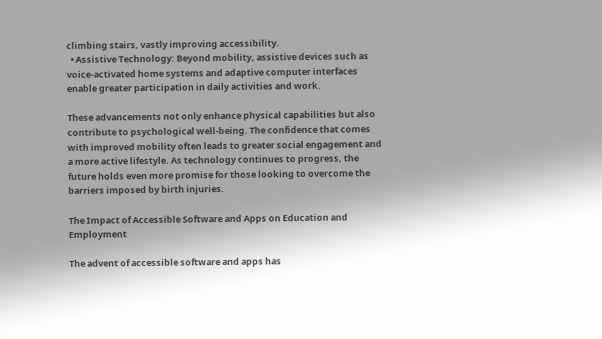climbing stairs, vastly improving accessibility.
  • Assistive Technology: Beyond mobility, assistive devices such as voice-activated home systems and adaptive computer interfaces enable greater participation in daily activities and work.

These advancements not only enhance physical capabilities but also contribute to psychological well-being. The confidence that comes with improved mobility often leads to greater social engagement and a more active lifestyle. As technology continues to progress, the future holds even more promise for those looking to overcome the barriers imposed by birth injuries.

The Impact of Accessible Software and Apps on Education and Employment

The advent of accessible software and apps has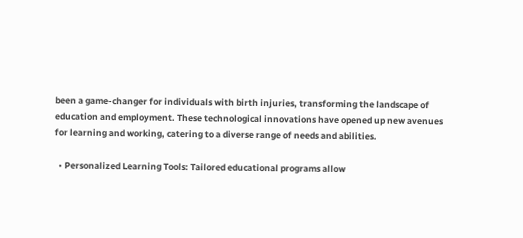been a game-changer for individuals with birth injuries, transforming the landscape of education and employment. These technological innovations have opened up new avenues for learning and working, catering to a diverse range of needs and abilities.

  • Personalized Learning Tools: Tailored educational programs allow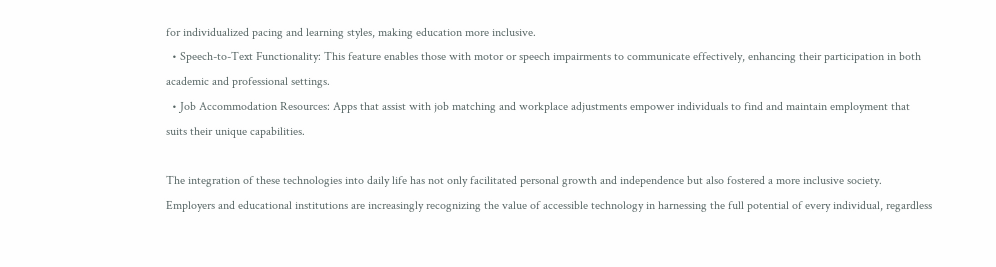for individualized pacing and learning styles, making education more inclusive.
  • Speech-to-Text Functionality: This feature enables those with motor or speech impairments to communicate effectively, enhancing their participation in both academic and professional settings.
  • Job Accommodation Resources: Apps that assist with job matching and workplace adjustments empower individuals to find and maintain employment that suits their unique capabilities.

The integration of these technologies into daily life has not only facilitated personal growth and independence but also fostered a more inclusive society. Employers and educational institutions are increasingly recognizing the value of accessible technology in harnessing the full potential of every individual, regardless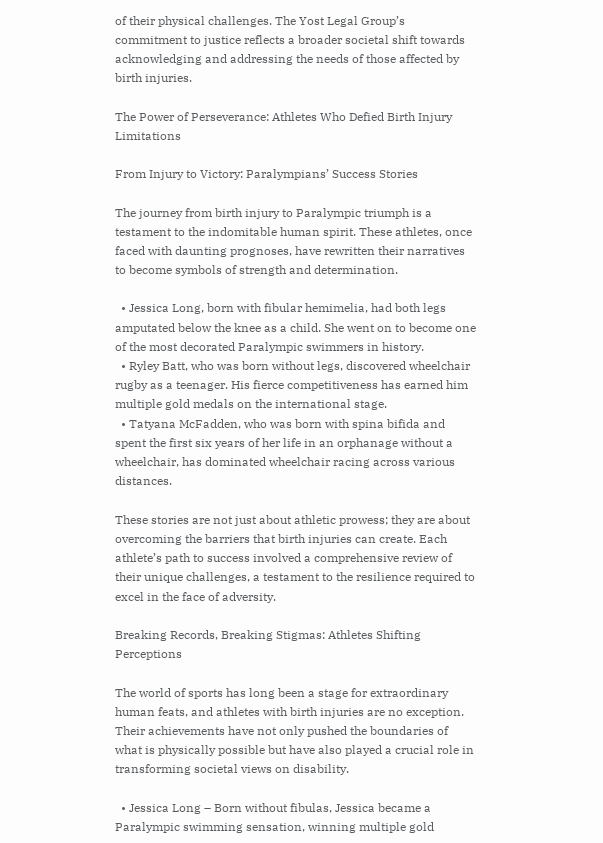of their physical challenges. The Yost Legal Group’s commitment to justice reflects a broader societal shift towards acknowledging and addressing the needs of those affected by birth injuries.

The Power of Perseverance: Athletes Who Defied Birth Injury Limitations

From Injury to Victory: Paralympians’ Success Stories

The journey from birth injury to Paralympic triumph is a testament to the indomitable human spirit. These athletes, once faced with daunting prognoses, have rewritten their narratives to become symbols of strength and determination.

  • Jessica Long, born with fibular hemimelia, had both legs amputated below the knee as a child. She went on to become one of the most decorated Paralympic swimmers in history.
  • Ryley Batt, who was born without legs, discovered wheelchair rugby as a teenager. His fierce competitiveness has earned him multiple gold medals on the international stage.
  • Tatyana McFadden, who was born with spina bifida and spent the first six years of her life in an orphanage without a wheelchair, has dominated wheelchair racing across various distances.

These stories are not just about athletic prowess; they are about overcoming the barriers that birth injuries can create. Each athlete’s path to success involved a comprehensive review of their unique challenges, a testament to the resilience required to excel in the face of adversity.

Breaking Records, Breaking Stigmas: Athletes Shifting Perceptions

The world of sports has long been a stage for extraordinary human feats, and athletes with birth injuries are no exception. Their achievements have not only pushed the boundaries of what is physically possible but have also played a crucial role in transforming societal views on disability.

  • Jessica Long – Born without fibulas, Jessica became a Paralympic swimming sensation, winning multiple gold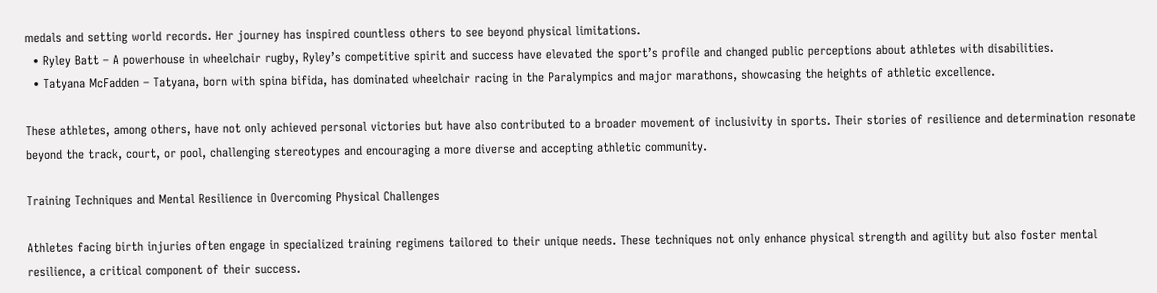medals and setting world records. Her journey has inspired countless others to see beyond physical limitations.
  • Ryley Batt – A powerhouse in wheelchair rugby, Ryley’s competitive spirit and success have elevated the sport’s profile and changed public perceptions about athletes with disabilities.
  • Tatyana McFadden – Tatyana, born with spina bifida, has dominated wheelchair racing in the Paralympics and major marathons, showcasing the heights of athletic excellence.

These athletes, among others, have not only achieved personal victories but have also contributed to a broader movement of inclusivity in sports. Their stories of resilience and determination resonate beyond the track, court, or pool, challenging stereotypes and encouraging a more diverse and accepting athletic community.

Training Techniques and Mental Resilience in Overcoming Physical Challenges

Athletes facing birth injuries often engage in specialized training regimens tailored to their unique needs. These techniques not only enhance physical strength and agility but also foster mental resilience, a critical component of their success.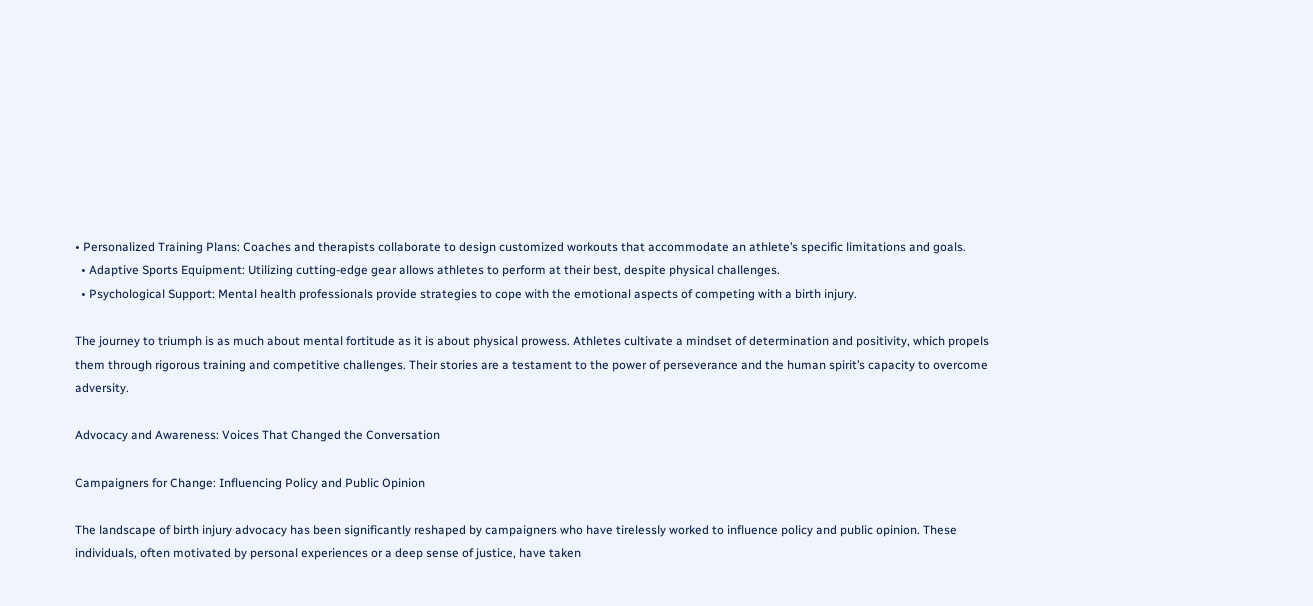• Personalized Training Plans: Coaches and therapists collaborate to design customized workouts that accommodate an athlete’s specific limitations and goals.
  • Adaptive Sports Equipment: Utilizing cutting-edge gear allows athletes to perform at their best, despite physical challenges.
  • Psychological Support: Mental health professionals provide strategies to cope with the emotional aspects of competing with a birth injury.

The journey to triumph is as much about mental fortitude as it is about physical prowess. Athletes cultivate a mindset of determination and positivity, which propels them through rigorous training and competitive challenges. Their stories are a testament to the power of perseverance and the human spirit’s capacity to overcome adversity.

Advocacy and Awareness: Voices That Changed the Conversation

Campaigners for Change: Influencing Policy and Public Opinion

The landscape of birth injury advocacy has been significantly reshaped by campaigners who have tirelessly worked to influence policy and public opinion. These individuals, often motivated by personal experiences or a deep sense of justice, have taken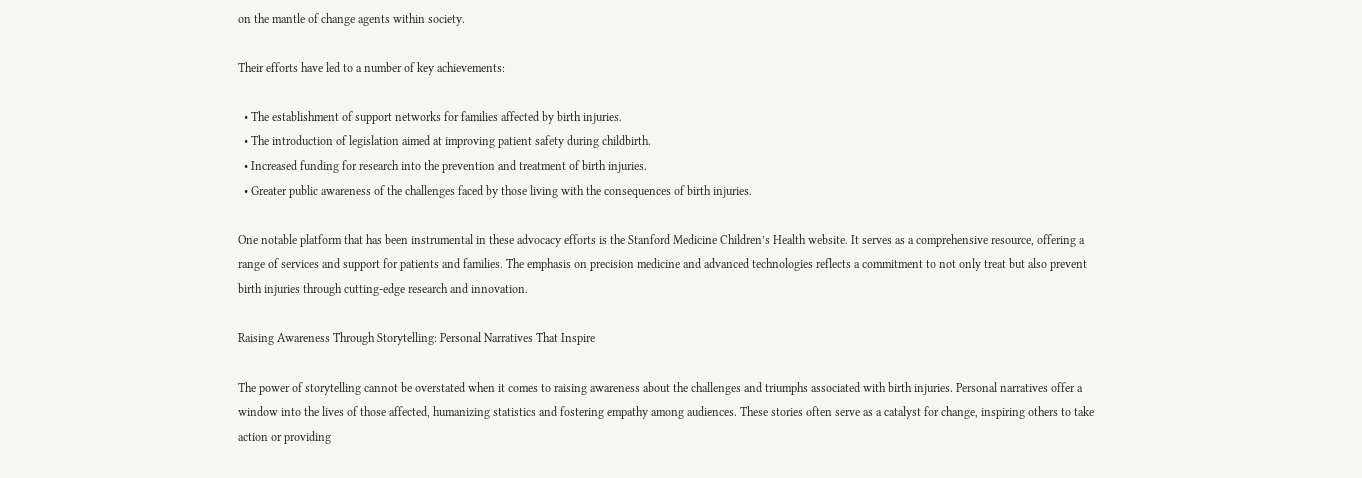on the mantle of change agents within society.

Their efforts have led to a number of key achievements:

  • The establishment of support networks for families affected by birth injuries.
  • The introduction of legislation aimed at improving patient safety during childbirth.
  • Increased funding for research into the prevention and treatment of birth injuries.
  • Greater public awareness of the challenges faced by those living with the consequences of birth injuries.

One notable platform that has been instrumental in these advocacy efforts is the Stanford Medicine Children’s Health website. It serves as a comprehensive resource, offering a range of services and support for patients and families. The emphasis on precision medicine and advanced technologies reflects a commitment to not only treat but also prevent birth injuries through cutting-edge research and innovation.

Raising Awareness Through Storytelling: Personal Narratives That Inspire

The power of storytelling cannot be overstated when it comes to raising awareness about the challenges and triumphs associated with birth injuries. Personal narratives offer a window into the lives of those affected, humanizing statistics and fostering empathy among audiences. These stories often serve as a catalyst for change, inspiring others to take action or providing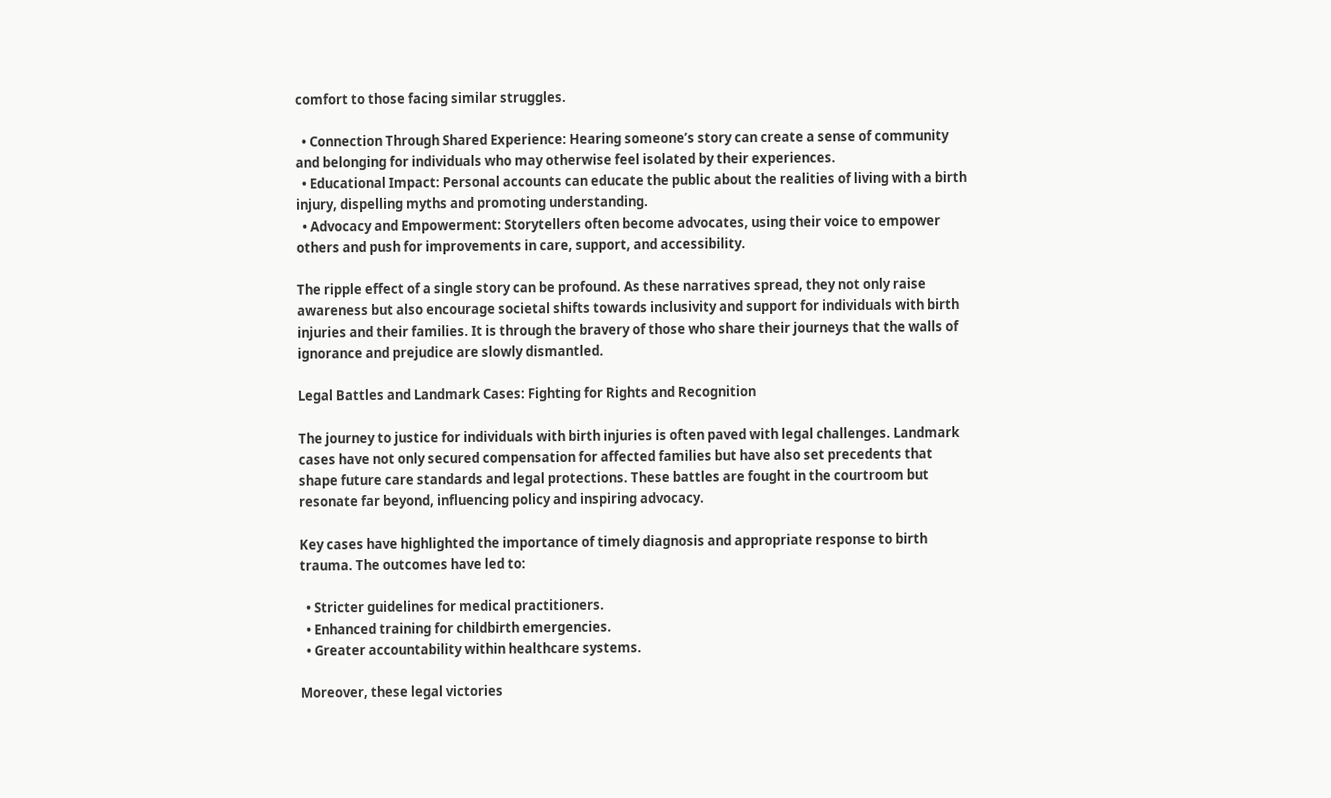comfort to those facing similar struggles.

  • Connection Through Shared Experience: Hearing someone’s story can create a sense of community and belonging for individuals who may otherwise feel isolated by their experiences.
  • Educational Impact: Personal accounts can educate the public about the realities of living with a birth injury, dispelling myths and promoting understanding.
  • Advocacy and Empowerment: Storytellers often become advocates, using their voice to empower others and push for improvements in care, support, and accessibility.

The ripple effect of a single story can be profound. As these narratives spread, they not only raise awareness but also encourage societal shifts towards inclusivity and support for individuals with birth injuries and their families. It is through the bravery of those who share their journeys that the walls of ignorance and prejudice are slowly dismantled.

Legal Battles and Landmark Cases: Fighting for Rights and Recognition

The journey to justice for individuals with birth injuries is often paved with legal challenges. Landmark cases have not only secured compensation for affected families but have also set precedents that shape future care standards and legal protections. These battles are fought in the courtroom but resonate far beyond, influencing policy and inspiring advocacy.

Key cases have highlighted the importance of timely diagnosis and appropriate response to birth trauma. The outcomes have led to:

  • Stricter guidelines for medical practitioners.
  • Enhanced training for childbirth emergencies.
  • Greater accountability within healthcare systems.

Moreover, these legal victories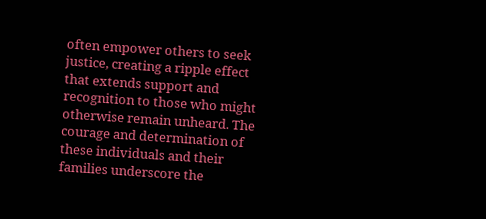often empower others to seek justice, creating a ripple effect that extends support and recognition to those who might otherwise remain unheard. The courage and determination of these individuals and their families underscore the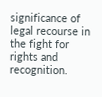significance of legal recourse in the fight for rights and recognition.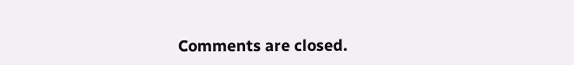Comments are closed.